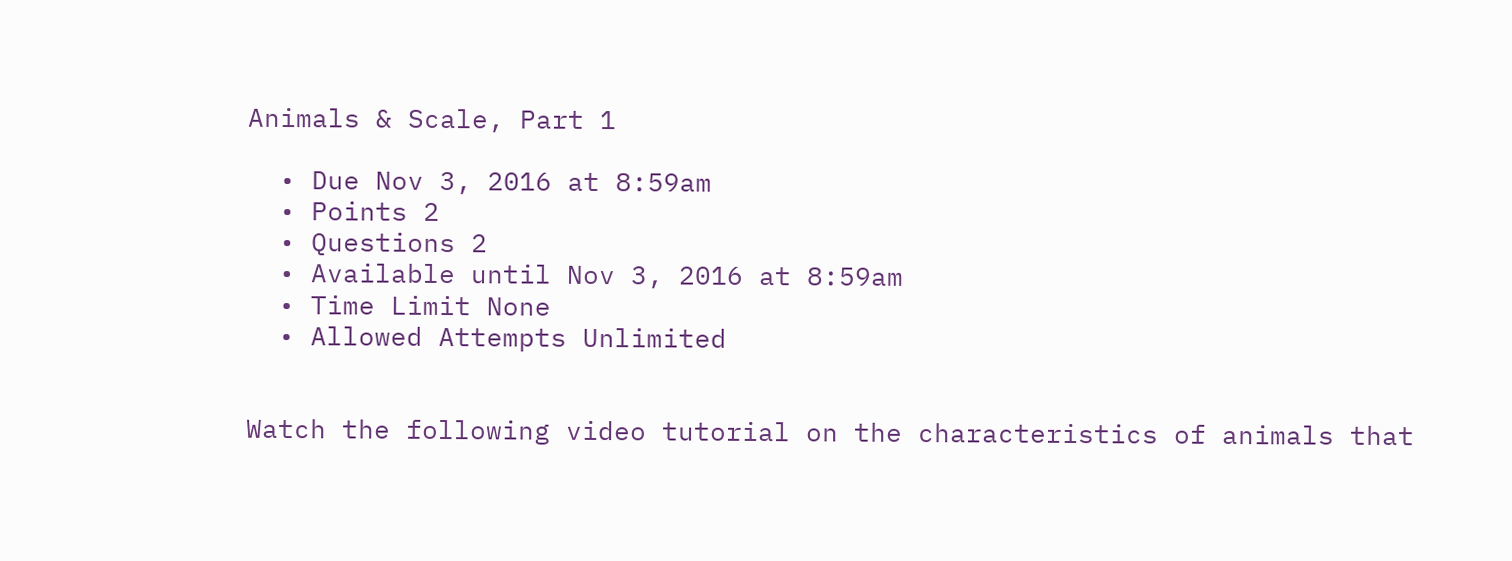Animals & Scale, Part 1

  • Due Nov 3, 2016 at 8:59am
  • Points 2
  • Questions 2
  • Available until Nov 3, 2016 at 8:59am
  • Time Limit None
  • Allowed Attempts Unlimited


Watch the following video tutorial on the characteristics of animals that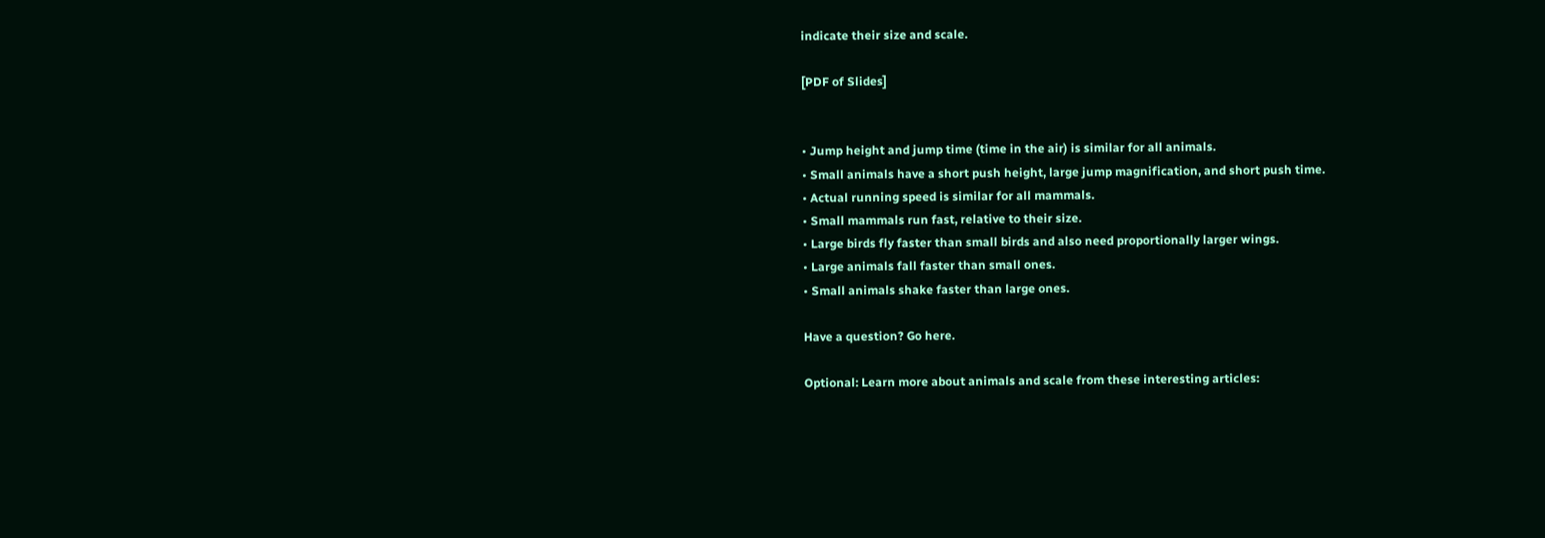indicate their size and scale.

[PDF of Slides]


• Jump height and jump time (time in the air) is similar for all animals.
• Small animals have a short push height, large jump magnification, and short push time.
• Actual running speed is similar for all mammals.
• Small mammals run fast, relative to their size.
• Large birds fly faster than small birds and also need proportionally larger wings.
• Large animals fall faster than small ones.
• Small animals shake faster than large ones.

Have a question? Go here.

Optional: Learn more about animals and scale from these interesting articles: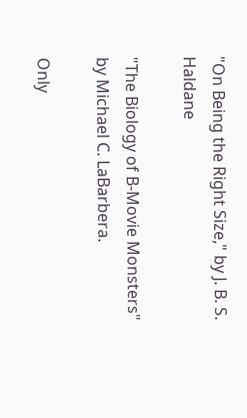"On Being the Right Size," by J. B. S. Haldane

"The Biology of B-Movie Monsters" by Michael C. LaBarbera.

Only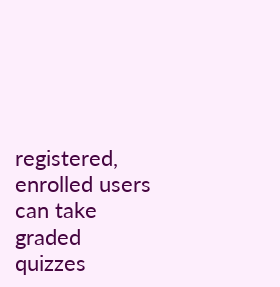registered, enrolled users can take graded quizzes